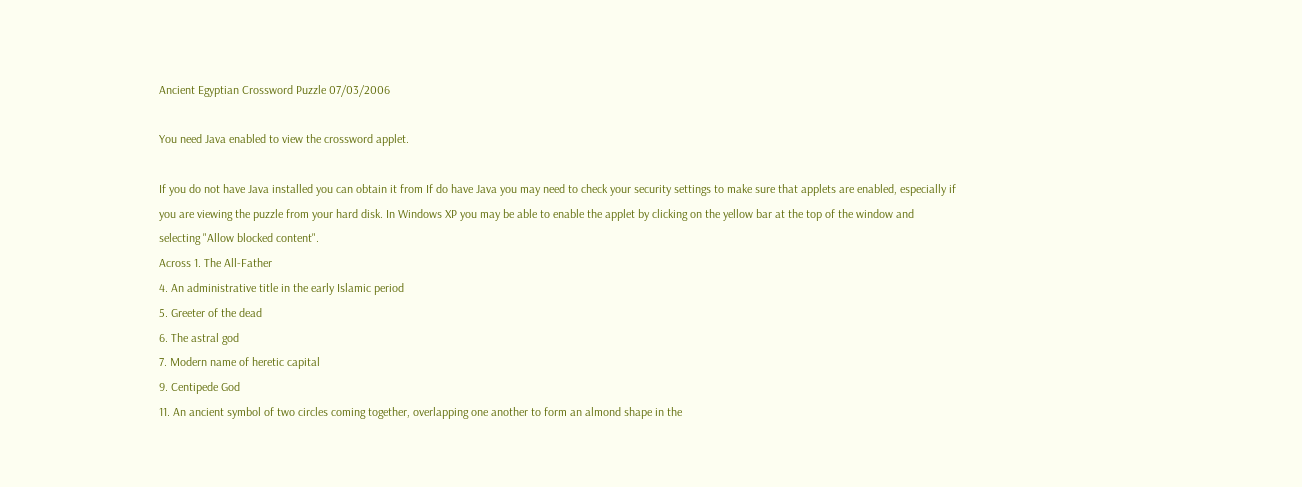Ancient Egyptian Crossword Puzzle 07/03/2006

You need Java enabled to view the crossword applet.

If you do not have Java installed you can obtain it from If do have Java you may need to check your security settings to make sure that applets are enabled, especially if you are viewing the puzzle from your hard disk. In Windows XP you may be able to enable the applet by clicking on the yellow bar at the top of the window and selecting "Allow blocked content".
Across 1. The All-Father
4. An administrative title in the early Islamic period
5. Greeter of the dead
6. The astral god
7. Modern name of heretic capital
9. Centipede God
11. An ancient symbol of two circles coming together, overlapping one another to form an almond shape in the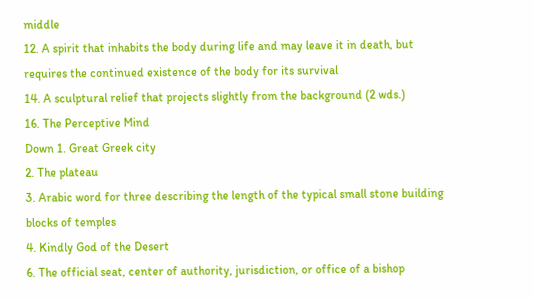middle
12. A spirit that inhabits the body during life and may leave it in death, but requires the continued existence of the body for its survival
14. A sculptural relief that projects slightly from the background (2 wds.)
16. The Perceptive Mind
Down 1. Great Greek city
2. The plateau
3. Arabic word for three describing the length of the typical small stone building blocks of temples
4. Kindly God of the Desert
6. The official seat, center of authority, jurisdiction, or office of a bishop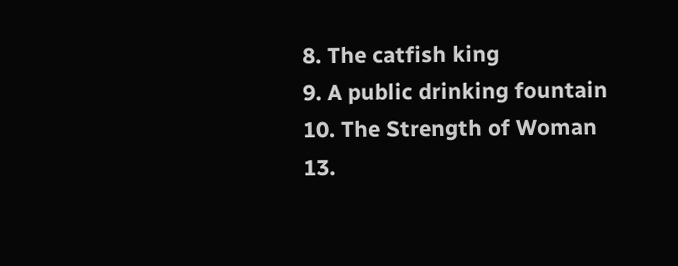8. The catfish king
9. A public drinking fountain
10. The Strength of Woman
13.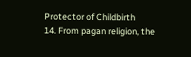Protector of Childbirth
14. From pagan religion, the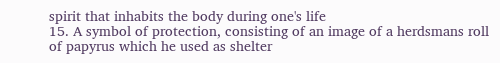spirit that inhabits the body during one's life
15. A symbol of protection, consisting of an image of a herdsmans roll of papyrus which he used as shelter